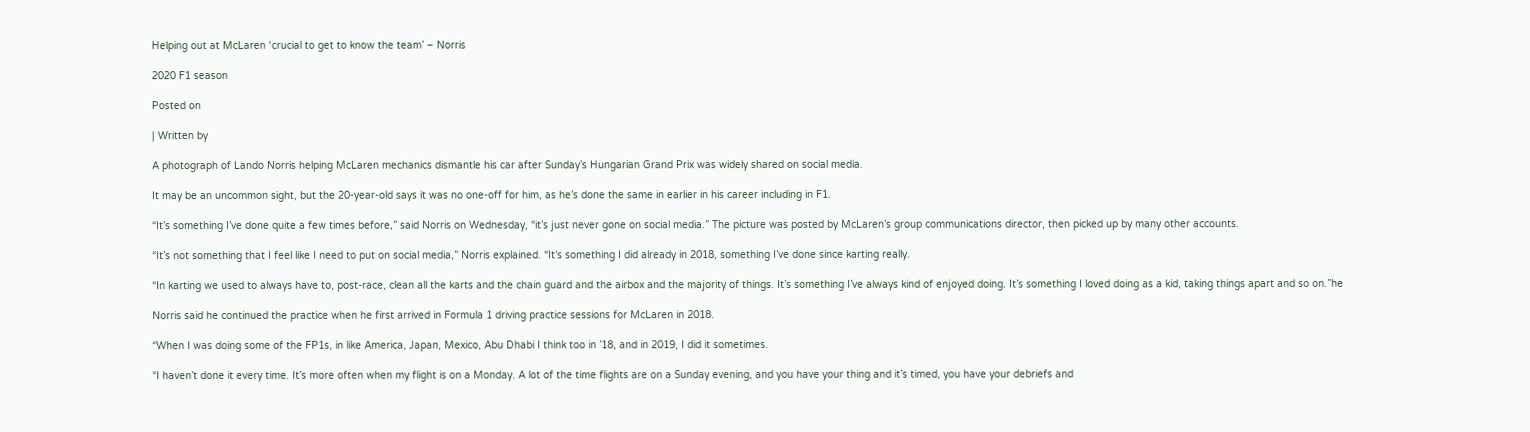Helping out at McLaren ‘crucial to get to know the team’ – Norris

2020 F1 season

Posted on

| Written by

A photograph of Lando Norris helping McLaren mechanics dismantle his car after Sunday’s Hungarian Grand Prix was widely shared on social media.

It may be an uncommon sight, but the 20-year-old says it was no one-off for him, as he’s done the same in earlier in his career including in F1.

“It’s something I’ve done quite a few times before,” said Norris on Wednesday, “it’s just never gone on social media.” The picture was posted by McLaren’s group communications director, then picked up by many other accounts.

“It’s not something that I feel like I need to put on social media,” Norris explained. “It’s something I did already in 2018, something I’ve done since karting really.

“In karting we used to always have to, post-race, clean all the karts and the chain guard and the airbox and the majority of things. It’s something I’ve always kind of enjoyed doing. It’s something I loved doing as a kid, taking things apart and so on.”he

Norris said he continued the practice when he first arrived in Formula 1 driving practice sessions for McLaren in 2018.

“When I was doing some of the FP1s, in like America, Japan, Mexico, Abu Dhabi I think too in ’18, and in 2019, I did it sometimes.

“I haven’t done it every time. It’s more often when my flight is on a Monday. A lot of the time flights are on a Sunday evening, and you have your thing and it’s timed, you have your debriefs and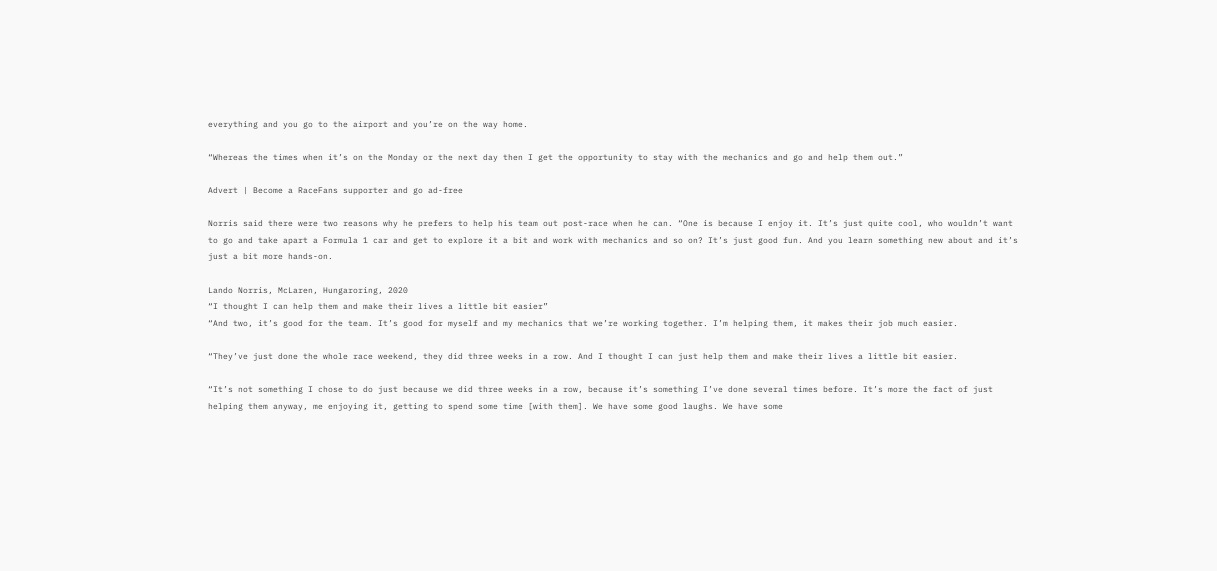everything and you go to the airport and you’re on the way home.

“Whereas the times when it’s on the Monday or the next day then I get the opportunity to stay with the mechanics and go and help them out.”

Advert | Become a RaceFans supporter and go ad-free

Norris said there were two reasons why he prefers to help his team out post-race when he can. “One is because I enjoy it. It’s just quite cool, who wouldn’t want to go and take apart a Formula 1 car and get to explore it a bit and work with mechanics and so on? It’s just good fun. And you learn something new about and it’s just a bit more hands-on.

Lando Norris, McLaren, Hungaroring, 2020
“I thought I can help them and make their lives a little bit easier”
“And two, it’s good for the team. It’s good for myself and my mechanics that we’re working together. I’m helping them, it makes their job much easier.

“They’ve just done the whole race weekend, they did three weeks in a row. And I thought I can just help them and make their lives a little bit easier.

“It’s not something I chose to do just because we did three weeks in a row, because it’s something I’ve done several times before. It’s more the fact of just helping them anyway, me enjoying it, getting to spend some time [with them]. We have some good laughs. We have some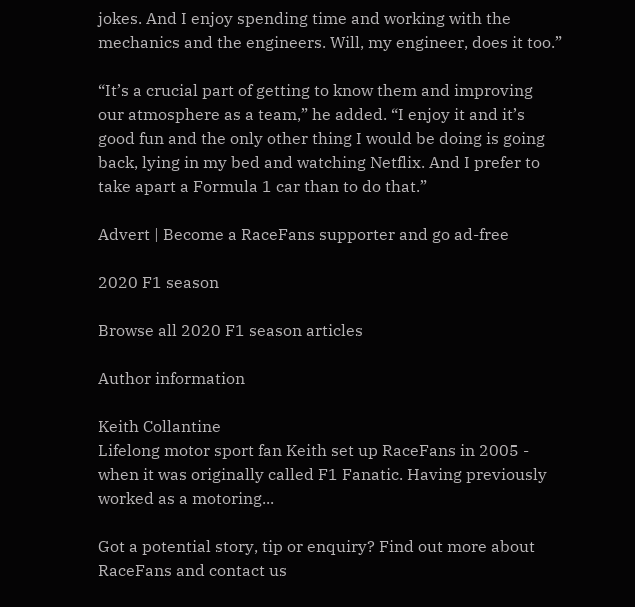jokes. And I enjoy spending time and working with the mechanics and the engineers. Will, my engineer, does it too.”

“It’s a crucial part of getting to know them and improving our atmosphere as a team,” he added. “I enjoy it and it’s good fun and the only other thing I would be doing is going back, lying in my bed and watching Netflix. And I prefer to take apart a Formula 1 car than to do that.”

Advert | Become a RaceFans supporter and go ad-free

2020 F1 season

Browse all 2020 F1 season articles

Author information

Keith Collantine
Lifelong motor sport fan Keith set up RaceFans in 2005 - when it was originally called F1 Fanatic. Having previously worked as a motoring...

Got a potential story, tip or enquiry? Find out more about RaceFans and contact us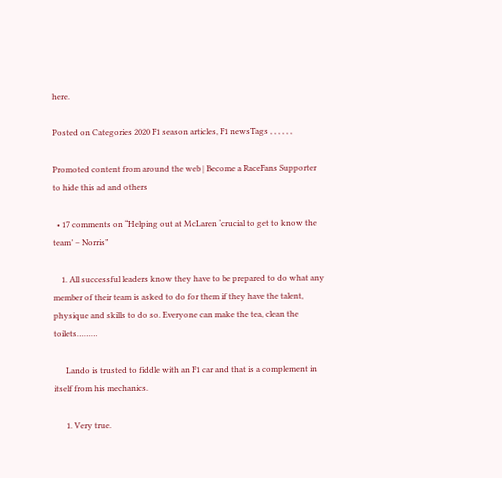here.

Posted on Categories 2020 F1 season articles, F1 newsTags , , , , , ,

Promoted content from around the web | Become a RaceFans Supporter to hide this ad and others

  • 17 comments on “Helping out at McLaren ‘crucial to get to know the team’ – Norris”

    1. All successful leaders know they have to be prepared to do what any member of their team is asked to do for them if they have the talent, physique and skills to do so. Everyone can make the tea, clean the toilets………

      Lando is trusted to fiddle with an F1 car and that is a complement in itself from his mechanics.

      1. Very true.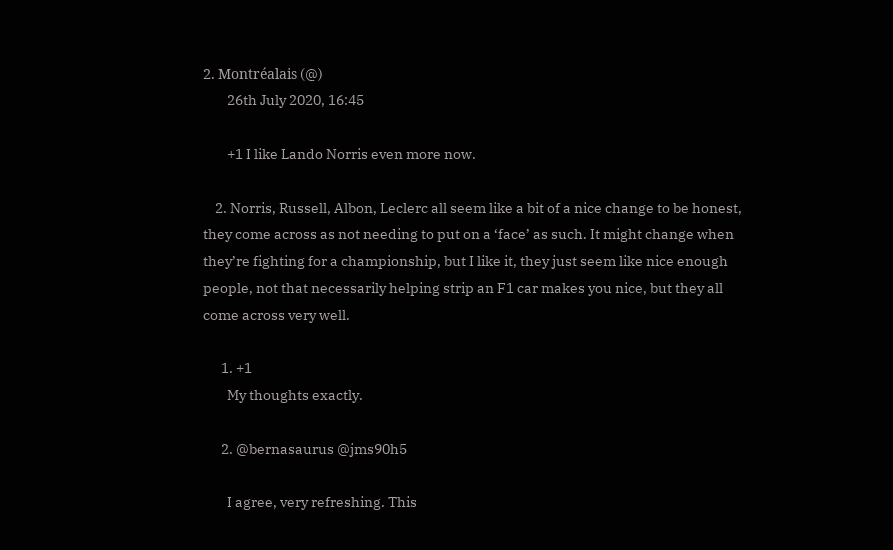2. Montréalais (@)
        26th July 2020, 16:45

        +1 I like Lando Norris even more now.

    2. Norris, Russell, Albon, Leclerc all seem like a bit of a nice change to be honest, they come across as not needing to put on a ‘face’ as such. It might change when they’re fighting for a championship, but I like it, they just seem like nice enough people, not that necessarily helping strip an F1 car makes you nice, but they all come across very well.

      1. +1
        My thoughts exactly.

      2. @bernasaurus @jms90h5

        I agree, very refreshing. This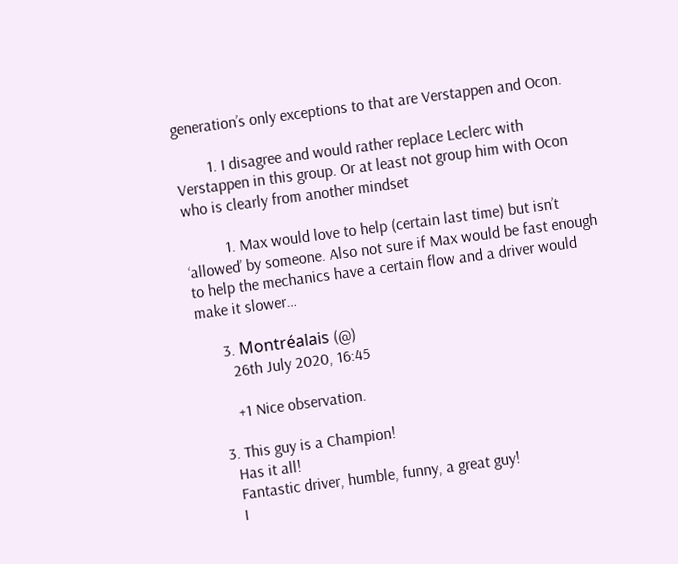generation’s only exceptions to that are Verstappen and Ocon.

        1. I disagree and would rather replace Leclerc with Verstappen in this group. Or at least not group him with Ocon who is clearly from another mindset

          1. Max would love to help (certain last time) but isn’t ‘allowed’ by someone. Also not sure if Max would be fast enough to help the mechanics have a certain flow and a driver would make it slower…

      3. Montréalais (@)
        26th July 2020, 16:45

        +1 Nice observation.

    3. This guy is a Champion!
      Has it all!
      Fantastic driver, humble, funny, a great guy!
      I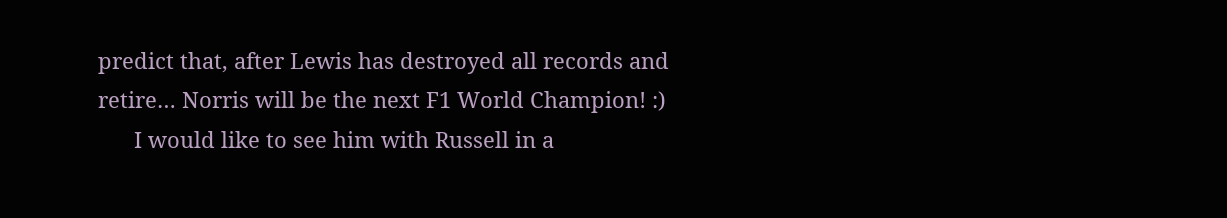predict that, after Lewis has destroyed all records and retire… Norris will be the next F1 World Champion! :)
      I would like to see him with Russell in a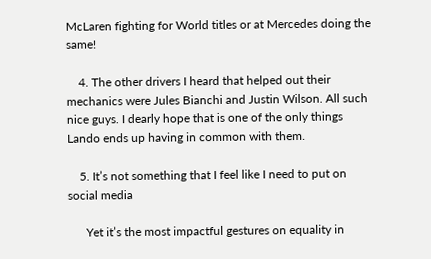McLaren fighting for World titles or at Mercedes doing the same!

    4. The other drivers I heard that helped out their mechanics were Jules Bianchi and Justin Wilson. All such nice guys. I dearly hope that is one of the only things Lando ends up having in common with them.

    5. It’s not something that I feel like I need to put on social media

      Yet it’s the most impactful gestures on equality in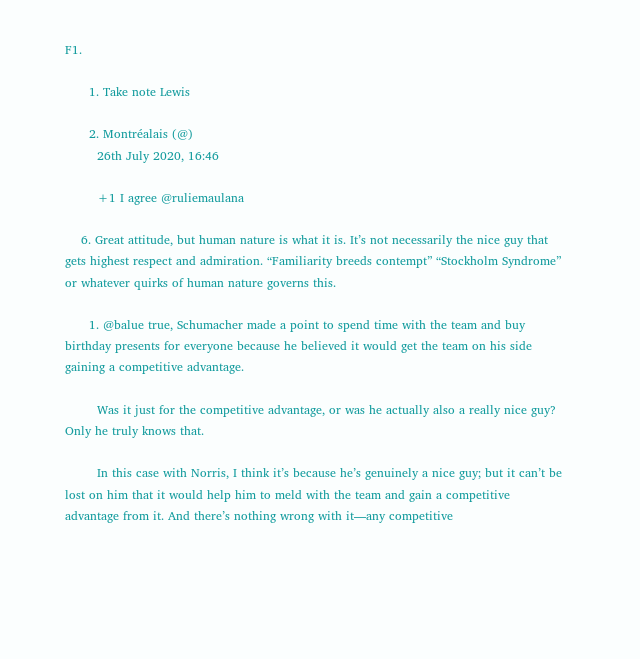F1.

      1. Take note Lewis

      2. Montréalais (@)
        26th July 2020, 16:46

        +1 I agree @ruliemaulana

    6. Great attitude, but human nature is what it is. It’s not necessarily the nice guy that gets highest respect and admiration. “Familiarity breeds contempt” “Stockholm Syndrome” or whatever quirks of human nature governs this.

      1. @balue true, Schumacher made a point to spend time with the team and buy birthday presents for everyone because he believed it would get the team on his side gaining a competitive advantage.

        Was it just for the competitive advantage, or was he actually also a really nice guy? Only he truly knows that.

        In this case with Norris, I think it’s because he’s genuinely a nice guy; but it can’t be lost on him that it would help him to meld with the team and gain a competitive advantage from it. And there’s nothing wrong with it—any competitive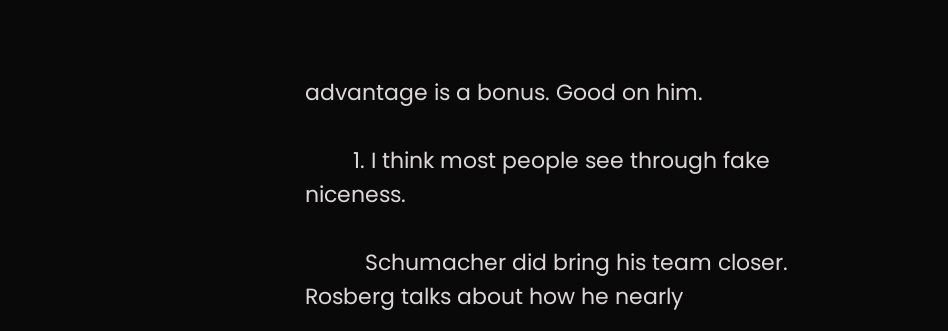advantage is a bonus. Good on him.

        1. I think most people see through fake niceness.

          Schumacher did bring his team closer. Rosberg talks about how he nearly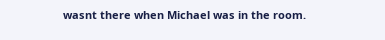wasnt there when Michael was in the room.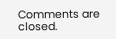Comments are closed.